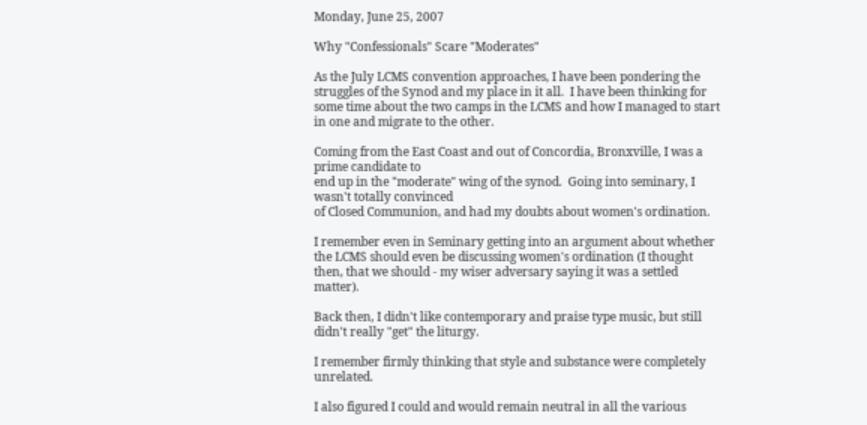Monday, June 25, 2007

Why "Confessionals" Scare "Moderates"

As the July LCMS convention approaches, I have been pondering the struggles of the Synod and my place in it all.  I have been thinking for some time about the two camps in the LCMS and how I managed to start in one and migrate to the other.

Coming from the East Coast and out of Concordia, Bronxville, I was a prime candidate to
end up in the "moderate" wing of the synod.  Going into seminary, I wasn't totally convinced
of Closed Communion, and had my doubts about women's ordination.

I remember even in Seminary getting into an argument about whether the LCMS should even be discussing women's ordination (I thought then, that we should - my wiser adversary saying it was a settled matter).

Back then, I didn't like contemporary and praise type music, but still didn't really "get" the liturgy.

I remember firmly thinking that style and substance were completely unrelated.

I also figured I could and would remain neutral in all the various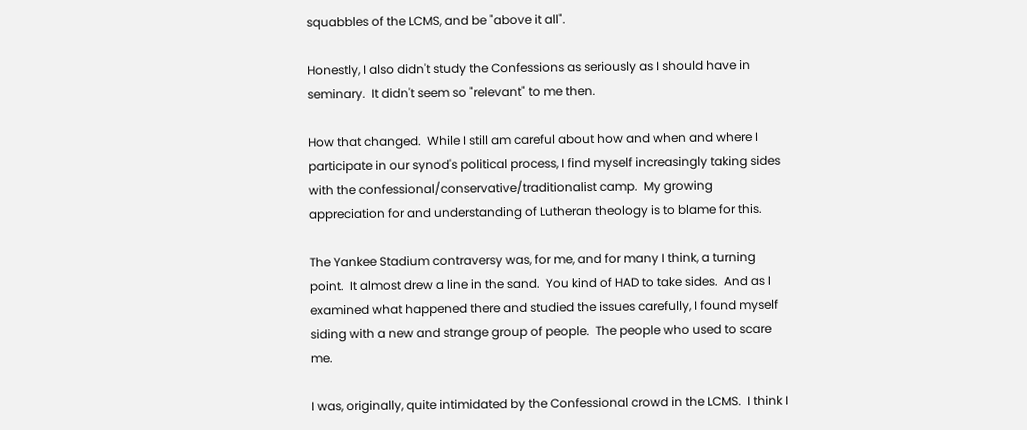squabbles of the LCMS, and be "above it all".

Honestly, I also didn't study the Confessions as seriously as I should have in seminary.  It didn't seem so "relevant" to me then.

How that changed.  While I still am careful about how and when and where I participate in our synod's political process, I find myself increasingly taking sides with the confessional/conservative/traditionalist camp.  My growing appreciation for and understanding of Lutheran theology is to blame for this.

The Yankee Stadium contraversy was, for me, and for many I think, a turning point.  It almost drew a line in the sand.  You kind of HAD to take sides.  And as I examined what happened there and studied the issues carefully, I found myself siding with a new and strange group of people.  The people who used to scare me.

I was, originally, quite intimidated by the Confessional crowd in the LCMS.  I think I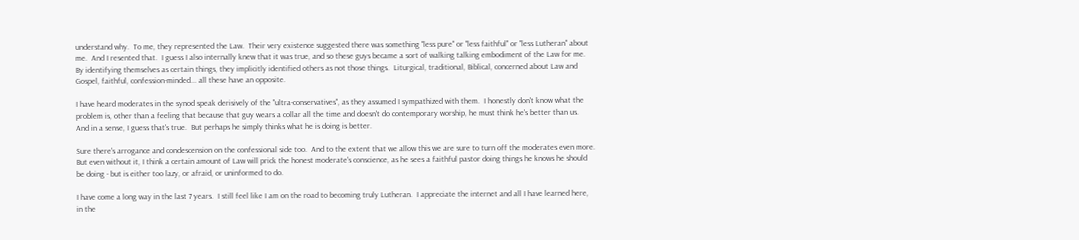understand why.  To me, they represented the Law.  Their very existence suggested there was something "less pure" or "less faithful" or "less Lutheran" about me.  And I resented that.  I guess I also internally knew that it was true, and so these guys became a sort of walking talking embodiment of the Law for me.  By identifying themselves as certain things, they implicitly identified others as not those things.  Liturgical, traditional, Biblical, concerned about Law and Gospel, faithful, confession-minded... all these have an opposite.

I have heard moderates in the synod speak derisively of the "ultra-conservatives", as they assumed I sympathized with them.  I honestly don't know what the problem is, other than a feeling that because that guy wears a collar all the time and doesn't do contemporary worship, he must think he's better than us.  And in a sense, I guess that's true.  But perhaps he simply thinks what he is doing is better.

Sure there's arrogance and condescension on the confessional side too.  And to the extent that we allow this we are sure to turn off the moderates even more.  But even without it, I think a certain amount of Law will prick the honest moderate's conscience, as he sees a faithful pastor doing things he knows he should be doing - but is either too lazy, or afraid, or uninformed to do.

I have come a long way in the last 7 years.  I still feel like I am on the road to becoming truly Lutheran.  I appreciate the internet and all I have learned here, in the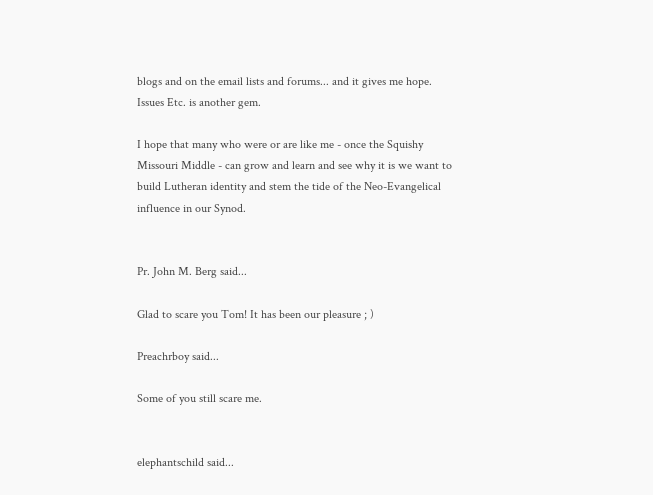blogs and on the email lists and forums... and it gives me hope.  Issues Etc. is another gem.

I hope that many who were or are like me - once the Squishy Missouri Middle - can grow and learn and see why it is we want to build Lutheran identity and stem the tide of the Neo-Evangelical influence in our Synod.


Pr. John M. Berg said...

Glad to scare you Tom! It has been our pleasure ; )

Preachrboy said...

Some of you still scare me.


elephantschild said...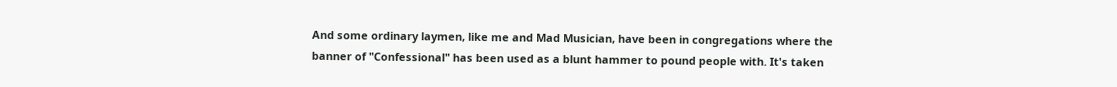And some ordinary laymen, like me and Mad Musician, have been in congregations where the banner of "Confessional" has been used as a blunt hammer to pound people with. It's taken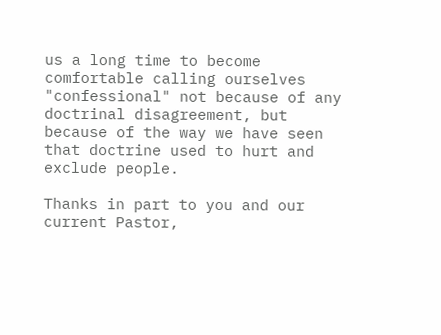us a long time to become comfortable calling ourselves "confessional" not because of any doctrinal disagreement, but because of the way we have seen that doctrine used to hurt and exclude people.

Thanks in part to you and our current Pastor,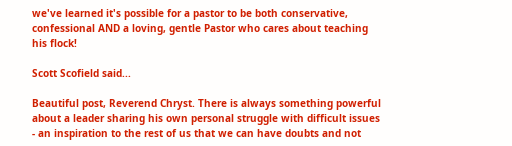we've learned it's possible for a pastor to be both conservative, confessional AND a loving, gentle Pastor who cares about teaching his flock!

Scott Scofield said...

Beautiful post, Reverend Chryst. There is always something powerful about a leader sharing his own personal struggle with difficult issues - an inspiration to the rest of us that we can have doubts and not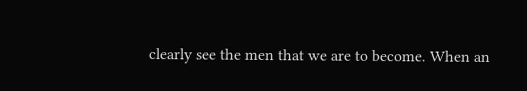clearly see the men that we are to become. When an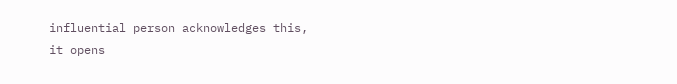influential person acknowledges this, it opens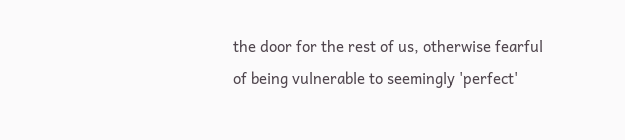the door for the rest of us, otherwise fearful of being vulnerable to seemingly 'perfect'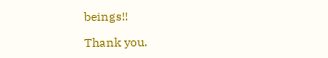beings!!

Thank you.